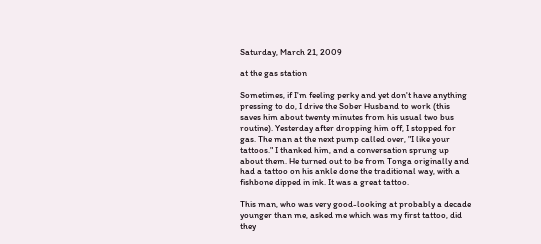Saturday, March 21, 2009

at the gas station

Sometimes, if I'm feeling perky and yet don't have anything pressing to do, I drive the Sober Husband to work (this saves him about twenty minutes from his usual two bus routine). Yesterday after dropping him off, I stopped for gas. The man at the next pump called over, "I like your tattoos." I thanked him, and a conversation sprung up about them. He turned out to be from Tonga originally and had a tattoo on his ankle done the traditional way, with a fishbone dipped in ink. It was a great tattoo.

This man, who was very good-looking at probably a decade younger than me, asked me which was my first tattoo, did they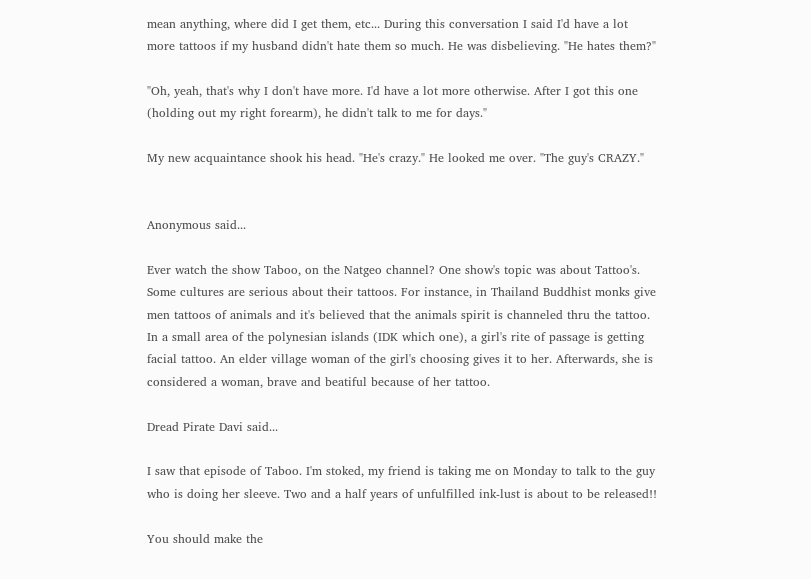mean anything, where did I get them, etc... During this conversation I said I'd have a lot more tattoos if my husband didn't hate them so much. He was disbelieving. "He hates them?"

"Oh, yeah, that's why I don't have more. I'd have a lot more otherwise. After I got this one (holding out my right forearm), he didn't talk to me for days."

My new acquaintance shook his head. "He's crazy." He looked me over. "The guy's CRAZY."


Anonymous said...

Ever watch the show Taboo, on the Natgeo channel? One show's topic was about Tattoo's. Some cultures are serious about their tattoos. For instance, in Thailand Buddhist monks give men tattoos of animals and it's believed that the animals spirit is channeled thru the tattoo. In a small area of the polynesian islands (IDK which one), a girl's rite of passage is getting facial tattoo. An elder village woman of the girl's choosing gives it to her. Afterwards, she is considered a woman, brave and beatiful because of her tattoo.

Dread Pirate Davi said...

I saw that episode of Taboo. I'm stoked, my friend is taking me on Monday to talk to the guy who is doing her sleeve. Two and a half years of unfulfilled ink-lust is about to be released!!

You should make the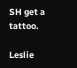SH get a tattoo.

Leslie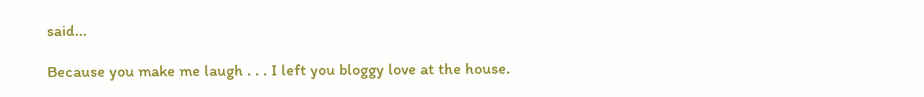said...

Because you make me laugh . . . I left you bloggy love at the house.